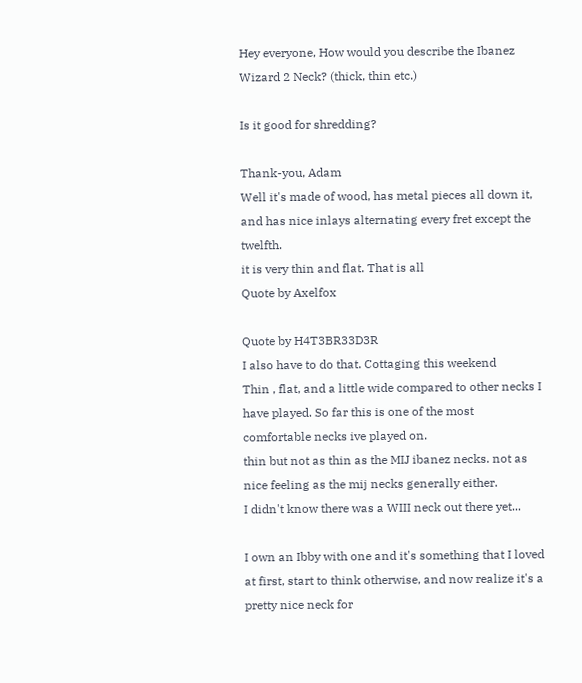Hey everyone, How would you describe the Ibanez Wizard 2 Neck? (thick, thin etc.)

Is it good for shredding?

Thank-you, Adam
Well it's made of wood, has metal pieces all down it, and has nice inlays alternating every fret except the twelfth.
it is very thin and flat. That is all
Quote by Axelfox

Quote by H4T3BR33D3R
I also have to do that. Cottaging this weekend
Thin , flat, and a little wide compared to other necks I have played. So far this is one of the most comfortable necks ive played on.
thin but not as thin as the MIJ ibanez necks. not as nice feeling as the mij necks generally either.
I didn't know there was a WIII neck out there yet...

I own an Ibby with one and it's something that I loved at first, start to think otherwise, and now realize it's a pretty nice neck for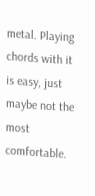metal. Playing chords with it is easy, just maybe not the most comfortable.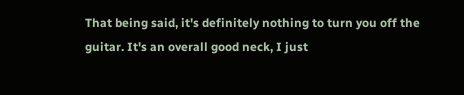That being said, it's definitely nothing to turn you off the guitar. It's an overall good neck, I just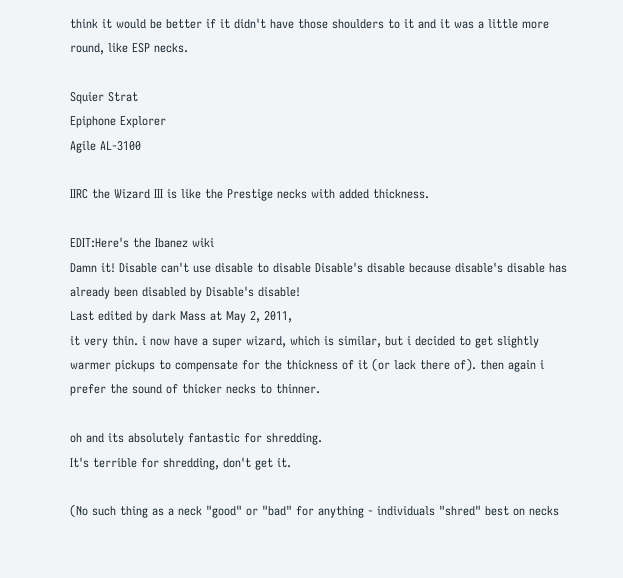think it would be better if it didn't have those shoulders to it and it was a little more round, like ESP necks.

Squier Strat
Epiphone Explorer
Agile AL-3100

IIRC the Wizard III is like the Prestige necks with added thickness.

EDIT:Here's the Ibanez wiki
Damn it! Disable can't use disable to disable Disable's disable because disable's disable has already been disabled by Disable's disable!
Last edited by dark Mass at May 2, 2011,
it very thin. i now have a super wizard, which is similar, but i decided to get slightly warmer pickups to compensate for the thickness of it (or lack there of). then again i prefer the sound of thicker necks to thinner.

oh and its absolutely fantastic for shredding.
It's terrible for shredding, don't get it.

(No such thing as a neck "good" or "bad" for anything - individuals "shred" best on necks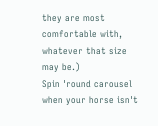they are most comfortable with, whatever that size may be.)
Spin 'round carousel when your horse isn't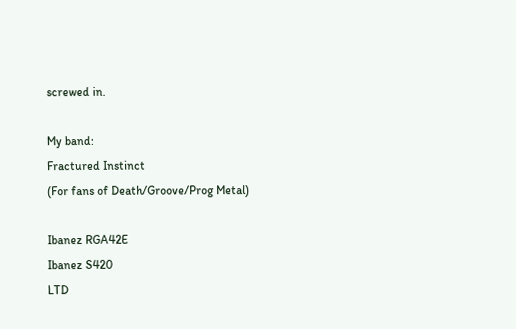screwed in.

My band:
Fractured Instinct
(For fans of Death/Groove/Prog Metal)

Ibanez RGA42E
Ibanez S420
LTD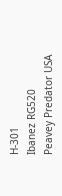H-301
Ibanez RG520
Peavey Predator USA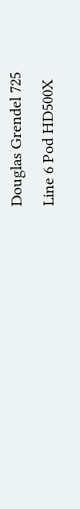Douglas Grendel 725
Line 6 Pod HD500X